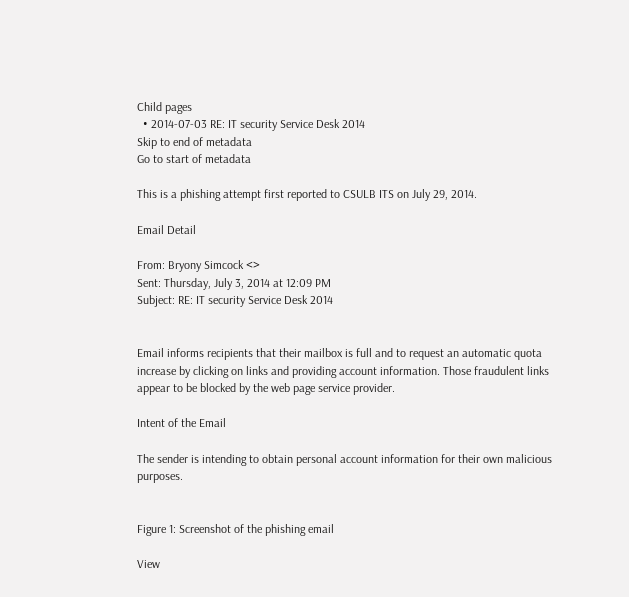Child pages
  • 2014-07-03 RE: IT security Service Desk 2014
Skip to end of metadata
Go to start of metadata

This is a phishing attempt first reported to CSULB ITS on July 29, 2014.

Email Detail

From: Bryony Simcock <>
Sent: Thursday, July 3, 2014 at 12:09 PM
Subject: RE: IT security Service Desk 2014


Email informs recipients that their mailbox is full and to request an automatic quota increase by clicking on links and providing account information. Those fraudulent links appear to be blocked by the web page service provider.

Intent of the Email

The sender is intending to obtain personal account information for their own malicious purposes.


Figure 1: Screenshot of the phishing email

View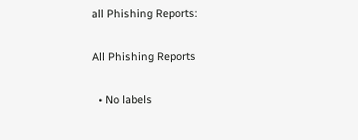all Phishing Reports:

All Phishing Reports

  • No labels